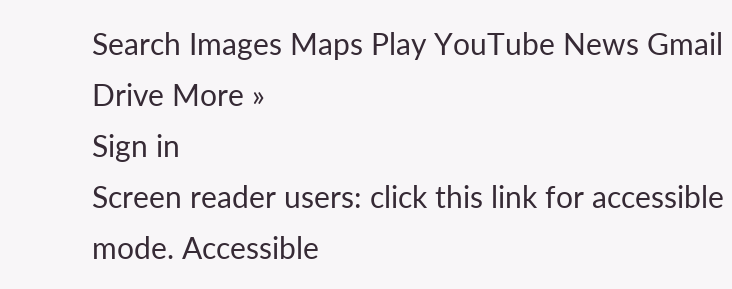Search Images Maps Play YouTube News Gmail Drive More »
Sign in
Screen reader users: click this link for accessible mode. Accessible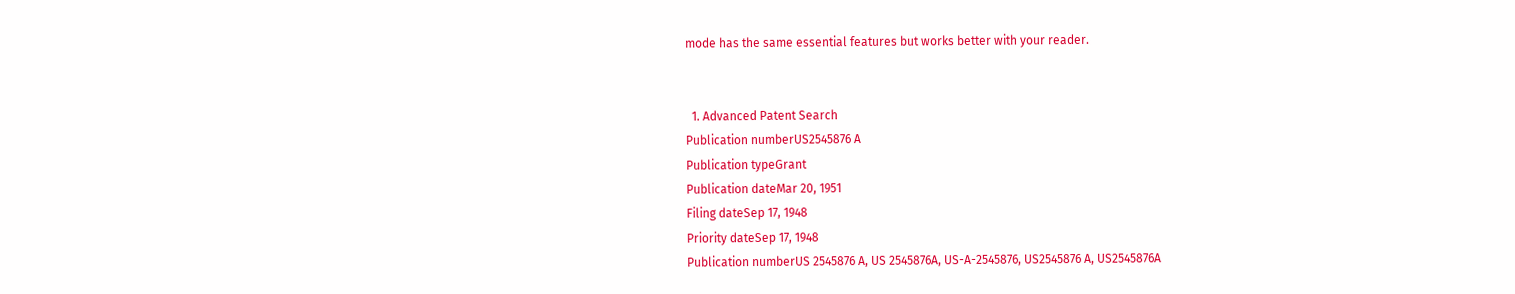mode has the same essential features but works better with your reader.


  1. Advanced Patent Search
Publication numberUS2545876 A
Publication typeGrant
Publication dateMar 20, 1951
Filing dateSep 17, 1948
Priority dateSep 17, 1948
Publication numberUS 2545876 A, US 2545876A, US-A-2545876, US2545876 A, US2545876A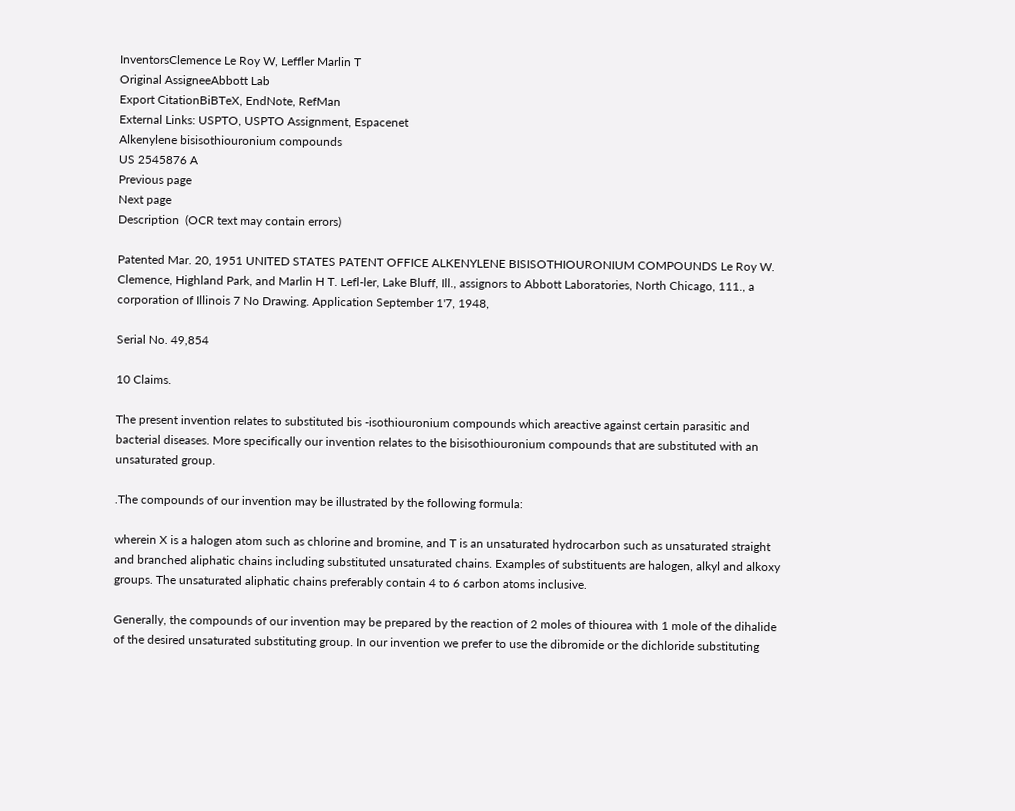InventorsClemence Le Roy W, Leffler Marlin T
Original AssigneeAbbott Lab
Export CitationBiBTeX, EndNote, RefMan
External Links: USPTO, USPTO Assignment, Espacenet
Alkenylene bisisothiouronium compounds
US 2545876 A
Previous page
Next page
Description  (OCR text may contain errors)

Patented Mar. 20, 1951 UNITED STATES PATENT OFFICE ALKENYLENE BISISOTHIOURONIUM COMPOUNDS Le Roy W. Clemence, Highland Park, and Marlin H T. Lefl-ler, Lake Bluff, Ill., assignors to Abbott Laboratories, North Chicago, 111., a corporation of Illinois 7 No Drawing. Application September 1'7, 1948,

Serial No. 49,854

10 Claims.

The present invention relates to substituted bis -isothiouronium compounds which areactive against certain parasitic and bacterial diseases. More specifically our invention relates to the bisisothiouronium compounds that are substituted with an unsaturated group.

.The compounds of our invention may be illustrated by the following formula:

wherein X is a halogen atom such as chlorine and bromine, and T is an unsaturated hydrocarbon such as unsaturated straight and branched aliphatic chains including substituted unsaturated chains. Examples of substituents are halogen, alkyl and alkoxy groups. The unsaturated aliphatic chains preferably contain 4 to 6 carbon atoms inclusive.

Generally, the compounds of our invention may be prepared by the reaction of 2 moles of thiourea with 1 mole of the dihalide of the desired unsaturated substituting group. In our invention we prefer to use the dibromide or the dichloride substituting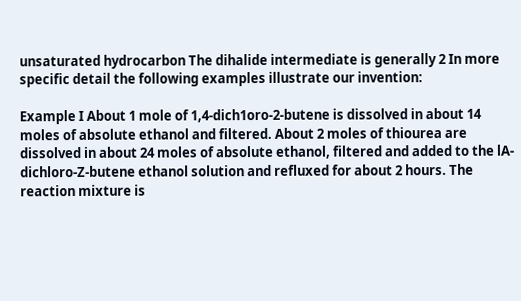unsaturated hydrocarbon The dihalide intermediate is generally 2 In more specific detail the following examples illustrate our invention:

Example I About 1 mole of 1,4-dich1oro-2-butene is dissolved in about 14 moles of absolute ethanol and filtered. About 2 moles of thiourea are dissolved in about 24 moles of absolute ethanol, filtered and added to the lA-dichloro-Z-butene ethanol solution and refluxed for about 2 hours. The reaction mixture is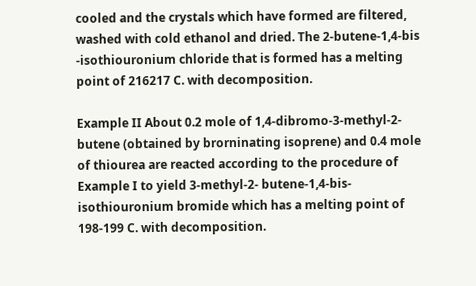cooled and the crystals which have formed are filtered, washed with cold ethanol and dried. The 2-butene-1,4-bis -isothiouronium chloride that is formed has a melting point of 216217 C. with decomposition.

Example II About 0.2 mole of 1,4-dibromo-3-methyl-2- butene (obtained by brorninating isoprene) and 0.4 mole of thiourea are reacted according to the procedure of Example I to yield 3-methyl-2- butene-1,4-bis-isothiouronium bromide which has a melting point of 198-199 C. with decomposition.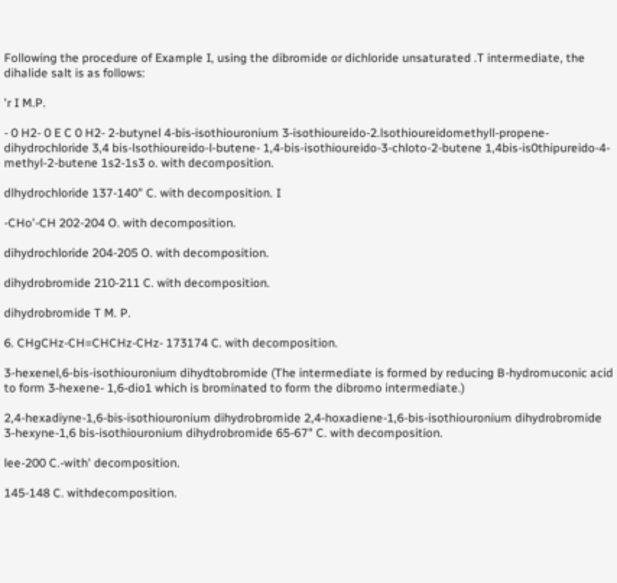Following the procedure of Example I, using the dibromide or dichloride unsaturated .T intermediate, the dihalide salt is as follows:

'r I M.P.

- 0 H2- 0 E C 0 H2- 2-butynel 4-bis-isothiouronium 3-isothioureido-2.lsothioureidomethyll-propene-dihydrochloride 3,4 bis-lsothioureido-l-butene- 1,4-bis-isothioureido-3-chloto-2-butene 1,4bis-is0thipureido-4-methyl-2-butene 1s2-1s3 o. with decomposition.

dlhydrochloride 137-140" C. with decomposition. I

-CHo'-CH 202-204 O. with decomposition.

dihydrochloride 204-205 O. with decomposition.

dihydrobromide 210-211 C. with decomposition.

dihydrobromide T M. P.

6. CHgCHz-CH=CHCHz-CHz- 173174 C. with decomposition.

3-hexenel,6-bis-isothiouronium dihydtobromide (The intermediate is formed by reducing B-hydromuconic acid to form 3-hexene- 1,6-dio1 which is brominated to form the dibromo intermediate.)

2,4-hexadiyne-1,6-bis-isothiouronium dihydrobromide 2,4-hoxadiene-1,6-bis-isothiouronium dihydrobromide 3-hexyne-1,6 bis-isothiouronium dihydrobromide 65-67" C. with decomposition.

lee-200 C.-with' decomposition.

145-148 C. withdecomposition.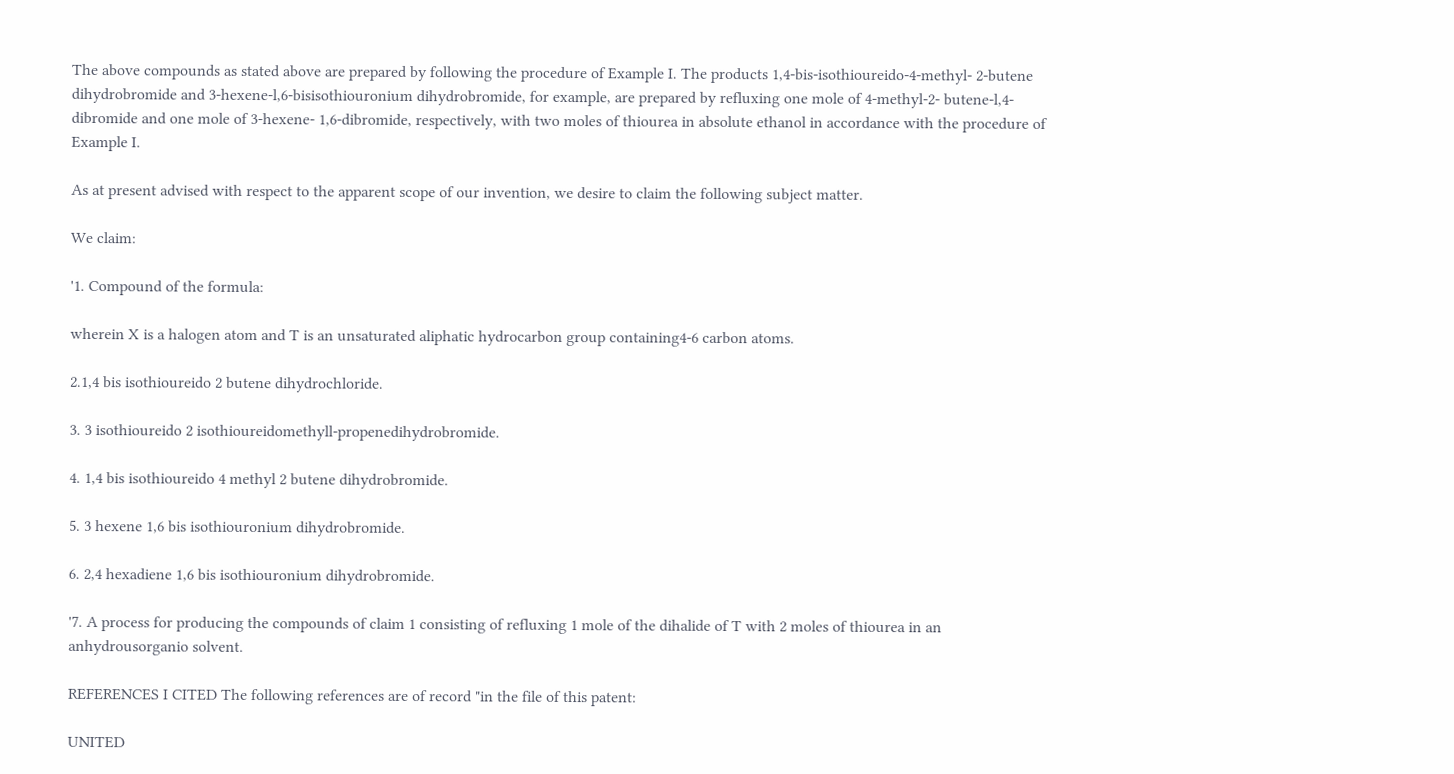The above compounds as stated above are prepared by following the procedure of Example I. The products 1,4-bis-isothioureido-4-methyl- 2-butene dihydrobromide and 3-hexene-l,6-bisisothiouronium dihydrobromide, for example, are prepared by refluxing one mole of 4-methyl-2- butene-l,4-dibromide and one mole of 3-hexene- 1,6-dibromide, respectively, with two moles of thiourea in absolute ethanol in accordance with the procedure of Example I.

As at present advised with respect to the apparent scope of our invention, we desire to claim the following subject matter.

We claim:

'1. Compound of the formula:

wherein X is a halogen atom and T is an unsaturated aliphatic hydrocarbon group containing4-6 carbon atoms.

2.1,4 bis isothioureido 2 butene dihydrochloride.

3. 3 isothioureido 2 isothioureidomethyll-propenedihydrobromide.

4. 1,4 bis isothioureido 4 methyl 2 butene dihydrobromide.

5. 3 hexene 1,6 bis isothiouronium dihydrobromide.

6. 2,4 hexadiene 1,6 bis isothiouronium dihydrobromide.

'7. A process for producing the compounds of claim 1 consisting of refluxing 1 mole of the dihalide of T with 2 moles of thiourea in an anhydrousorganio solvent.

REFERENCES I CITED The following references are of record "in the file of this patent:

UNITED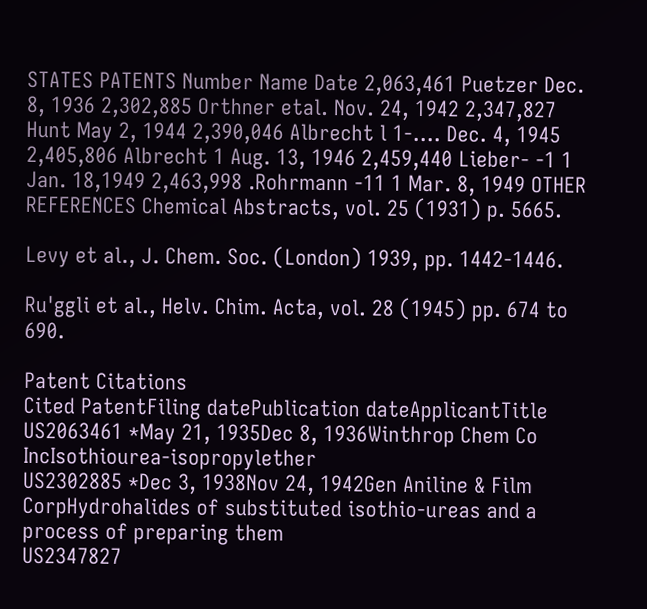STATES PATENTS Number Name Date 2,063,461 Puetzer Dec. 8, 1936 2,302,885 Orthner etal. Nov. 24, 1942 2,347,827 Hunt May 2, 1944 2,390,046 Albrecht l 1-.... Dec. 4, 1945 2,405,806 Albrecht 1 Aug. 13, 1946 2,459,440 Lieber- -1 1 Jan. 18,1949 2,463,998 .Rohrmann -11 1 Mar. 8, 1949 OTHER REFERENCES Chemical Abstracts, vol. 25 (1931) p. 5665.

Levy et al., J. Chem. Soc. (London) 1939, pp. 1442-1446.

Ru'ggli et al., Helv. Chim. Acta, vol. 28 (1945) pp. 674 to 690.

Patent Citations
Cited PatentFiling datePublication dateApplicantTitle
US2063461 *May 21, 1935Dec 8, 1936Winthrop Chem Co IncIsothiourea-isopropylether
US2302885 *Dec 3, 1938Nov 24, 1942Gen Aniline & Film CorpHydrohalides of substituted isothio-ureas and a process of preparing them
US2347827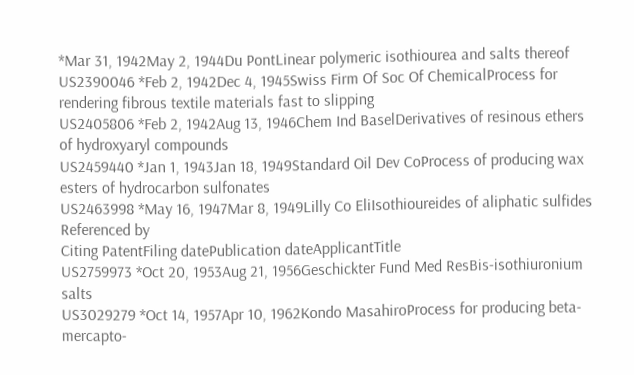*Mar 31, 1942May 2, 1944Du PontLinear polymeric isothiourea and salts thereof
US2390046 *Feb 2, 1942Dec 4, 1945Swiss Firm Of Soc Of ChemicalProcess for rendering fibrous textile materials fast to slipping
US2405806 *Feb 2, 1942Aug 13, 1946Chem Ind BaselDerivatives of resinous ethers of hydroxyaryl compounds
US2459440 *Jan 1, 1943Jan 18, 1949Standard Oil Dev CoProcess of producing wax esters of hydrocarbon sulfonates
US2463998 *May 16, 1947Mar 8, 1949Lilly Co EliIsothioureides of aliphatic sulfides
Referenced by
Citing PatentFiling datePublication dateApplicantTitle
US2759973 *Oct 20, 1953Aug 21, 1956Geschickter Fund Med ResBis-isothiuronium salts
US3029279 *Oct 14, 1957Apr 10, 1962Kondo MasahiroProcess for producing beta-mercapto-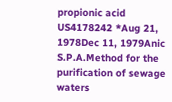propionic acid
US4178242 *Aug 21, 1978Dec 11, 1979Anic S.P.A.Method for the purification of sewage waters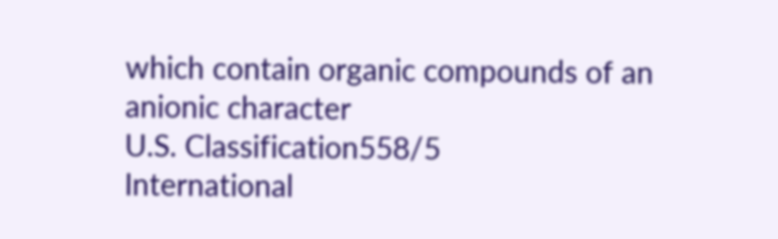which contain organic compounds of an anionic character
U.S. Classification558/5
International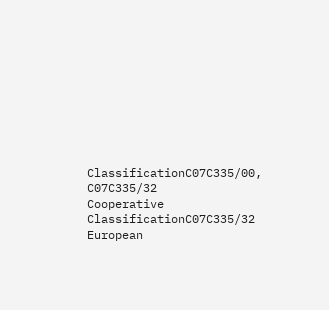ClassificationC07C335/00, C07C335/32
Cooperative ClassificationC07C335/32
European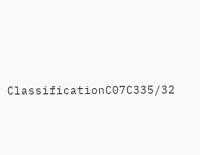ClassificationC07C335/32